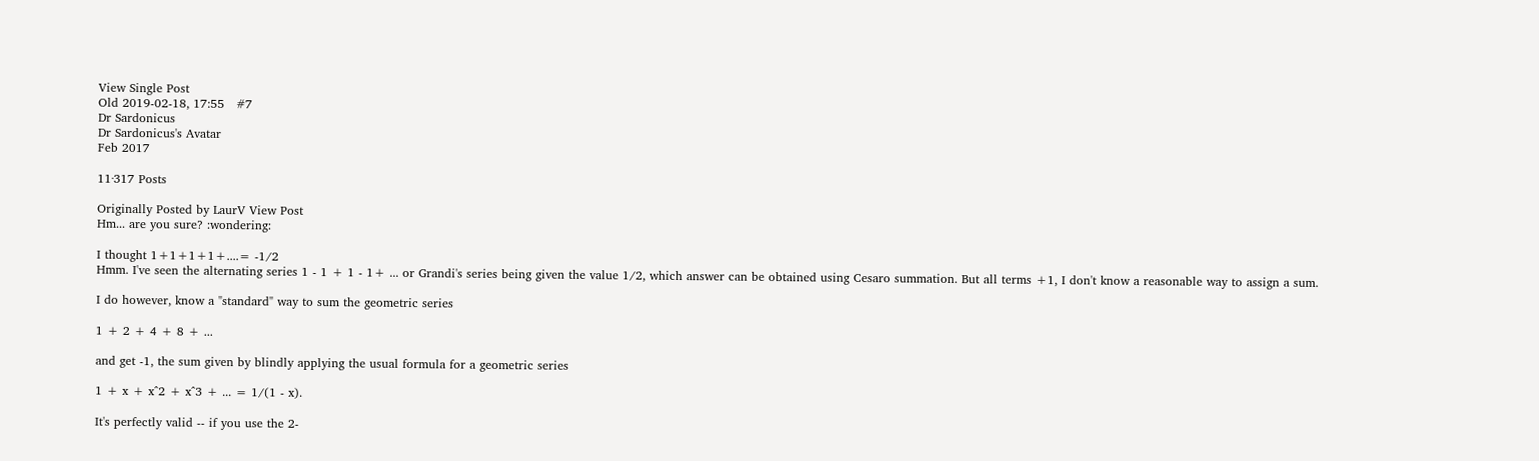View Single Post
Old 2019-02-18, 17:55   #7
Dr Sardonicus
Dr Sardonicus's Avatar
Feb 2017

11·317 Posts

Originally Posted by LaurV View Post
Hm... are you sure? :wondering:

I thought 1+1+1+1+....= -1/2
Hmm. I've seen the alternating series 1 - 1 + 1 - 1+ ... or Grandi's series being given the value 1/2, which answer can be obtained using Cesaro summation. But all terms +1, I don't know a reasonable way to assign a sum.

I do however, know a "standard" way to sum the geometric series

1 + 2 + 4 + 8 + ...

and get -1, the sum given by blindly applying the usual formula for a geometric series

1 + x + x^2 + x^3 + ... = 1/(1 - x).

It's perfectly valid -- if you use the 2-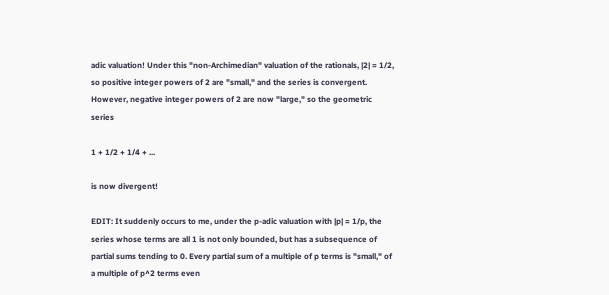adic valuation! Under this "non-Archimedian" valuation of the rationals, |2| = 1/2, so positive integer powers of 2 are "small," and the series is convergent. However, negative integer powers of 2 are now "large," so the geometric series

1 + 1/2 + 1/4 + ...

is now divergent!

EDIT: It suddenly occurs to me, under the p-adic valuation with |p| = 1/p, the series whose terms are all 1 is not only bounded, but has a subsequence of partial sums tending to 0. Every partial sum of a multiple of p terms is "small," of a multiple of p^2 terms even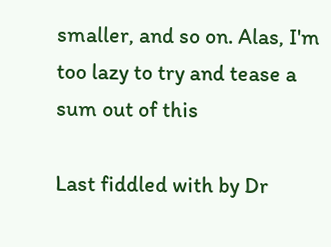smaller, and so on. Alas, I'm too lazy to try and tease a sum out of this

Last fiddled with by Dr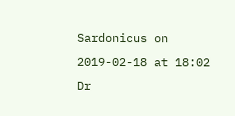Sardonicus on 2019-02-18 at 18:02
Dr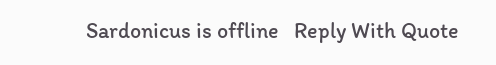Sardonicus is offline   Reply With Quote